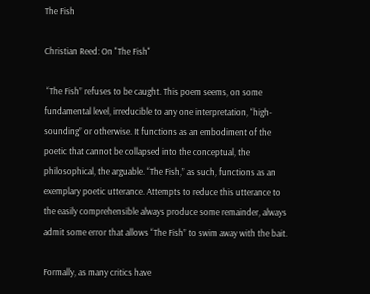The Fish

Christian Reed: On "The Fish"

 “The Fish” refuses to be caught. This poem seems, on some fundamental level, irreducible to any one interpretation, “high-sounding” or otherwise. It functions as an embodiment of the poetic that cannot be collapsed into the conceptual, the philosophical, the arguable. “The Fish,” as such, functions as an exemplary poetic utterance. Attempts to reduce this utterance to the easily comprehensible always produce some remainder, always admit some error that allows “The Fish” to swim away with the bait.

Formally, as many critics have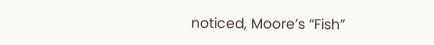noticed, Moore’s “Fish”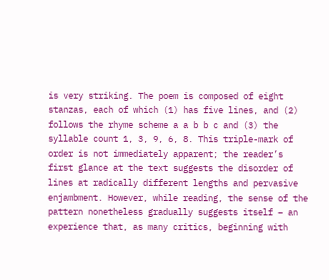is very striking. The poem is composed of eight stanzas, each of which (1) has five lines, and (2) follows the rhyme scheme a a b b c and (3) the syllable count 1, 3, 9, 6, 8. This triple-mark of order is not immediately apparent; the reader’s first glance at the text suggests the disorder of lines at radically different lengths and pervasive enjambment. However, while reading, the sense of the pattern nonetheless gradually suggests itself – an experience that, as many critics, beginning with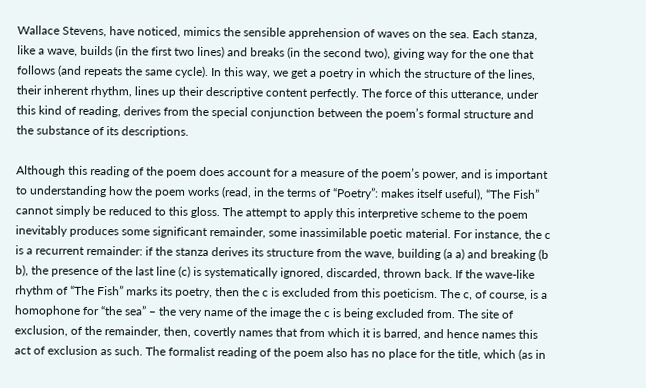Wallace Stevens, have noticed, mimics the sensible apprehension of waves on the sea. Each stanza, like a wave, builds (in the first two lines) and breaks (in the second two), giving way for the one that follows (and repeats the same cycle). In this way, we get a poetry in which the structure of the lines, their inherent rhythm, lines up their descriptive content perfectly. The force of this utterance, under this kind of reading, derives from the special conjunction between the poem’s formal structure and the substance of its descriptions.

Although this reading of the poem does account for a measure of the poem’s power, and is important to understanding how the poem works (read, in the terms of “Poetry”: makes itself useful), “The Fish” cannot simply be reduced to this gloss. The attempt to apply this interpretive scheme to the poem inevitably produces some significant remainder, some inassimilable poetic material. For instance, the c is a recurrent remainder: if the stanza derives its structure from the wave, building (a a) and breaking (b b), the presence of the last line (c) is systematically ignored, discarded, thrown back. If the wave-like rhythm of “The Fish” marks its poetry, then the c is excluded from this poeticism. The c, of course, is a homophone for “the sea” – the very name of the image the c is being excluded from. The site of exclusion, of the remainder, then, covertly names that from which it is barred, and hence names this act of exclusion as such. The formalist reading of the poem also has no place for the title, which (as in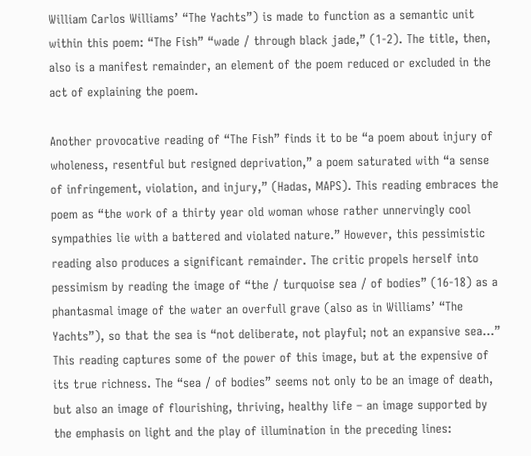William Carlos Williams’ “The Yachts”) is made to function as a semantic unit within this poem: “The Fish” “wade / through black jade,” (1-2). The title, then, also is a manifest remainder, an element of the poem reduced or excluded in the act of explaining the poem.

Another provocative reading of “The Fish” finds it to be “a poem about injury of wholeness, resentful but resigned deprivation,” a poem saturated with “a sense of infringement, violation, and injury,” (Hadas, MAPS). This reading embraces the poem as “the work of a thirty year old woman whose rather unnervingly cool sympathies lie with a battered and violated nature.” However, this pessimistic reading also produces a significant remainder. The critic propels herself into pessimism by reading the image of “the / turquoise sea / of bodies” (16-18) as a phantasmal image of the water an overfull grave (also as in Williams’ “The Yachts”), so that the sea is “not deliberate, not playful; not an expansive sea…” This reading captures some of the power of this image, but at the expensive of its true richness. The “sea / of bodies” seems not only to be an image of death, but also an image of flourishing, thriving, healthy life – an image supported by the emphasis on light and the play of illumination in the preceding lines: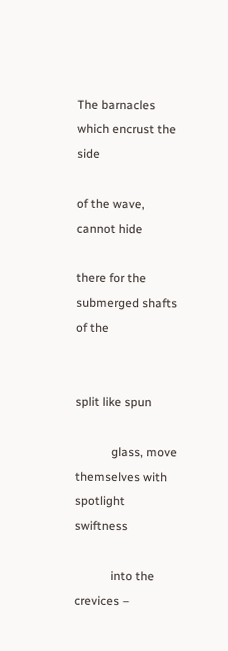The barnacles which encrust the side

of the wave, cannot hide

there for the submerged shafts of the


split like spun

            glass, move themselves with spotlight swiftness

            into the crevices –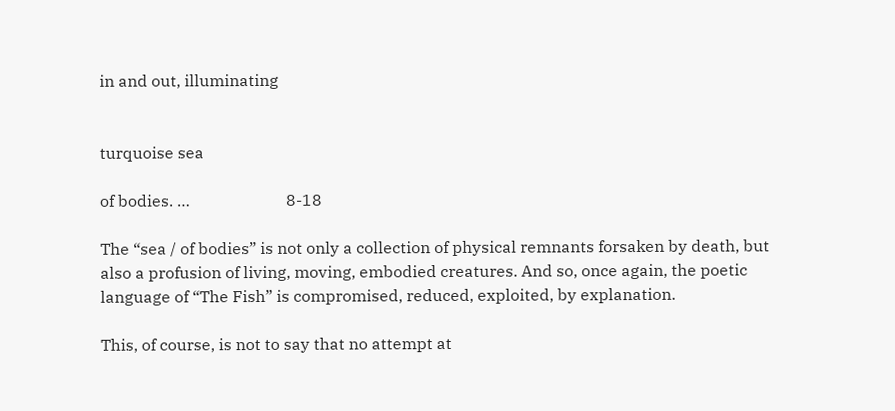in and out, illuminating


turquoise sea

of bodies. …                        8-18

The “sea / of bodies” is not only a collection of physical remnants forsaken by death, but also a profusion of living, moving, embodied creatures. And so, once again, the poetic language of “The Fish” is compromised, reduced, exploited, by explanation.

This, of course, is not to say that no attempt at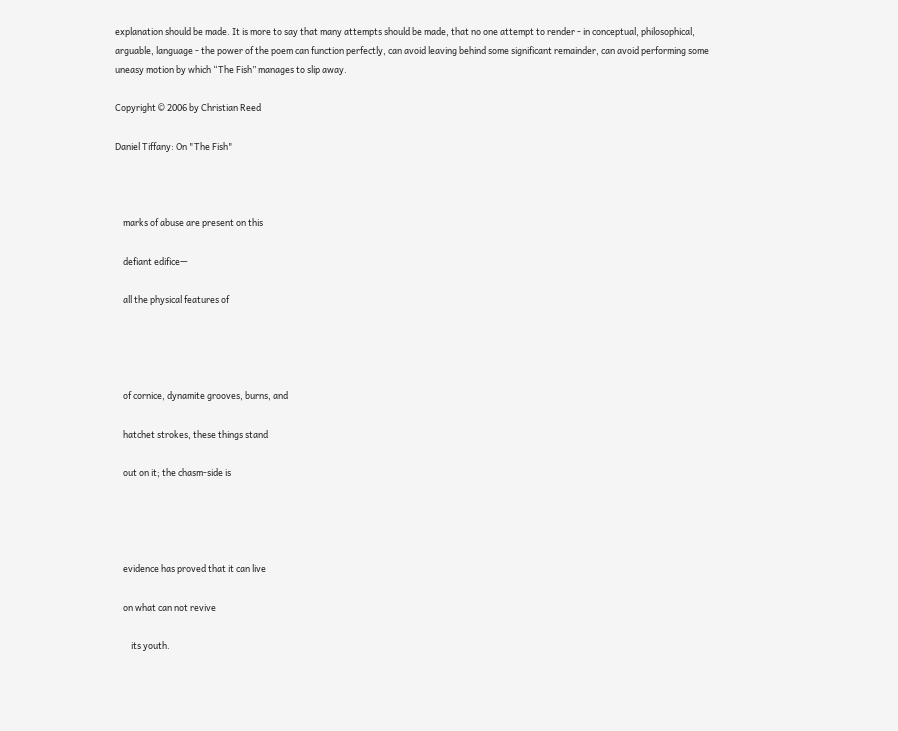explanation should be made. It is more to say that many attempts should be made, that no one attempt to render - in conceptual, philosophical, arguable, language - the power of the poem can function perfectly, can avoid leaving behind some significant remainder, can avoid performing some uneasy motion by which “The Fish” manages to slip away.

Copyright © 2006 by Christian Reed

Daniel Tiffany: On "The Fish"



    marks of abuse are present on this

    defiant edifice—

    all the physical features of




    of cornice, dynamite grooves, burns, and

    hatchet strokes, these things stand

    out on it; the chasm-side is




    evidence has proved that it can live

    on what can not revive

        its youth.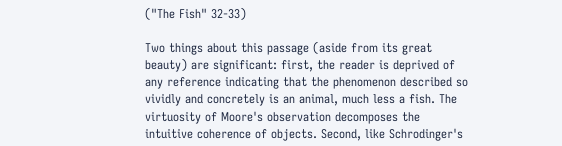("The Fish" 32-33)

Two things about this passage (aside from its great beauty) are significant: first, the reader is deprived of any reference indicating that the phenomenon described so vividly and concretely is an animal, much less a fish. The virtuosity of Moore's observation decomposes the intuitive coherence of objects. Second, like Schrodinger's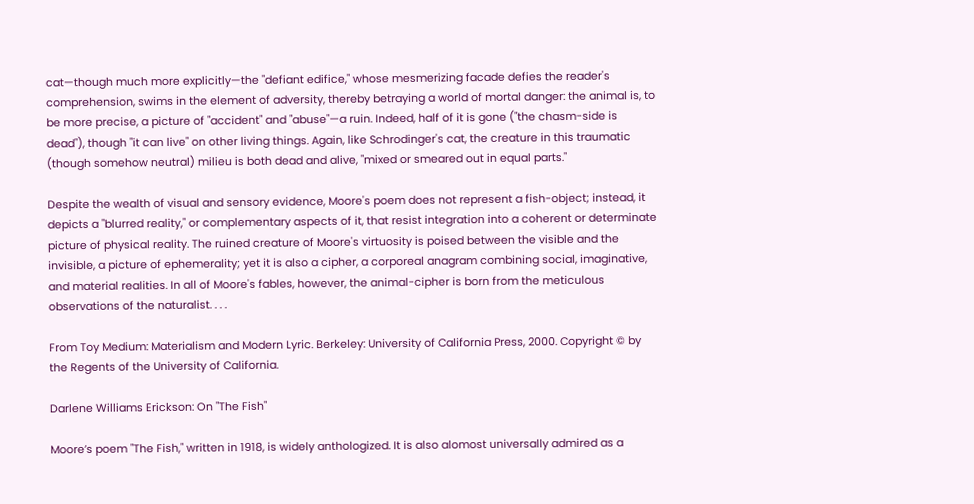cat—though much more explicitly—the "defiant edifice," whose mesmerizing facade defies the reader's comprehension, swims in the element of adversity, thereby betraying a world of mortal danger: the animal is, to be more precise, a picture of "accident" and "abuse"—a ruin. Indeed, half of it is gone ("the chasm-side is dead"), though "it can live" on other living things. Again, like Schrodinger's cat, the creature in this traumatic (though somehow neutral) milieu is both dead and alive, "mixed or smeared out in equal parts."

Despite the wealth of visual and sensory evidence, Moore's poem does not represent a fish-object; instead, it depicts a "blurred reality," or complementary aspects of it, that resist integration into a coherent or determinate picture of physical reality. The ruined creature of Moore's virtuosity is poised between the visible and the invisible, a picture of ephemerality; yet it is also a cipher, a corporeal anagram combining social, imaginative, and material realities. In all of Moore's fables, however, the animal-cipher is born from the meticulous observations of the naturalist. . . .

From Toy Medium: Materialism and Modern Lyric. Berkeley: University of California Press, 2000. Copyright © by the Regents of the University of California.

Darlene Williams Erickson: On "The Fish"

Moore’s poem "The Fish," written in 1918, is widely anthologized. It is also alomost universally admired as a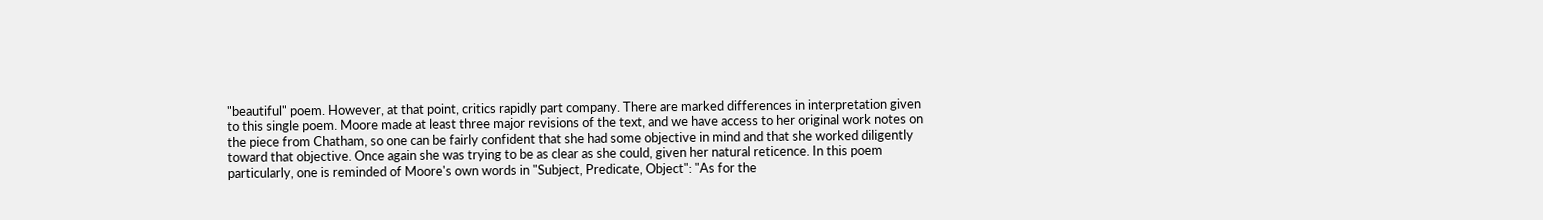"beautiful" poem. However, at that point, critics rapidly part company. There are marked differences in interpretation given to this single poem. Moore made at least three major revisions of the text, and we have access to her original work notes on the piece from Chatham, so one can be fairly confident that she had some objective in mind and that she worked diligently toward that objective. Once again she was trying to be as clear as she could, given her natural reticence. In this poem particularly, one is reminded of Moore's own words in "Subject, Predicate, Object": "As for the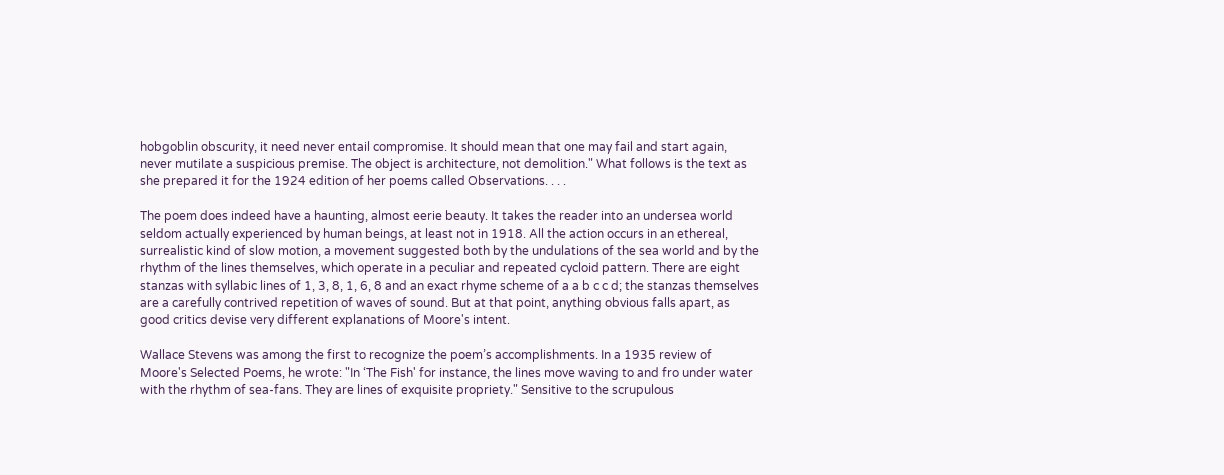hobgoblin obscurity, it need never entail compromise. It should mean that one may fail and start again, never mutilate a suspicious premise. The object is architecture, not demolition." What follows is the text as she prepared it for the 1924 edition of her poems called Observations. . . .

The poem does indeed have a haunting, almost eerie beauty. It takes the reader into an undersea world seldom actually experienced by human beings, at least not in 1918. All the action occurs in an ethereal, surrealistic kind of slow motion, a movement suggested both by the undulations of the sea world and by the rhythm of the lines themselves, which operate in a peculiar and repeated cycloid pattern. There are eight stanzas with syllabic lines of 1, 3, 8, 1, 6, 8 and an exact rhyme scheme of a a b c c d; the stanzas themselves are a carefully contrived repetition of waves of sound. But at that point, anything obvious falls apart, as good critics devise very different explanations of Moore's intent.

Wallace Stevens was among the first to recognize the poem’s accomplishments. In a 1935 review of Moore's Selected Poems, he wrote: "In ‘The Fish' for instance, the lines move waving to and fro under water with the rhythm of sea-fans. They are lines of exquisite propriety." Sensitive to the scrupulous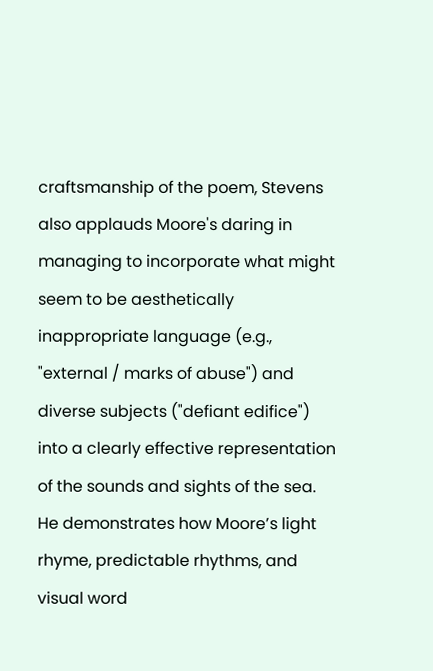craftsmanship of the poem, Stevens also applauds Moore's daring in managing to incorporate what might seem to be aesthetically inappropriate language (e.g., "external / marks of abuse") and diverse subjects ("defiant edifice") into a clearly effective representation of the sounds and sights of the sea. He demonstrates how Moore’s light rhyme, predictable rhythms, and visual word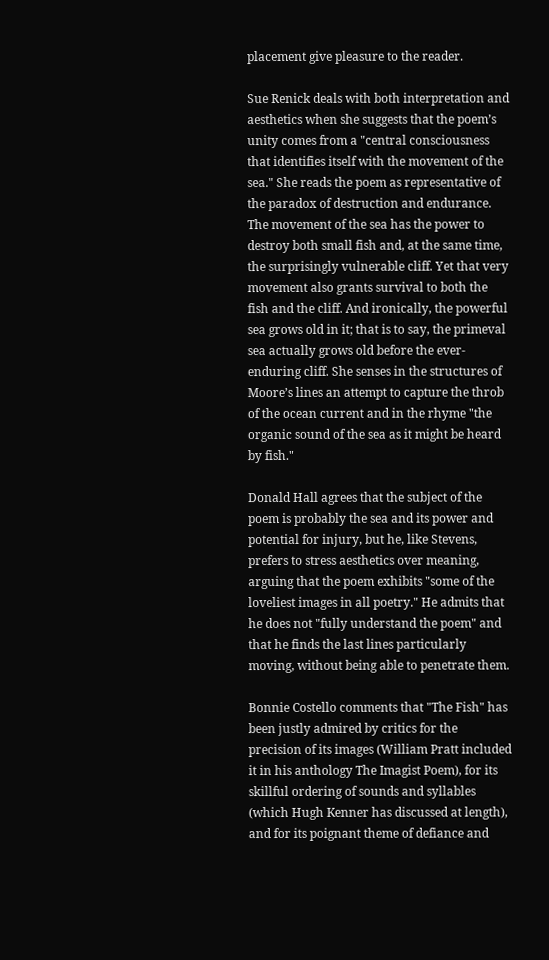placement give pleasure to the reader.

Sue Renick deals with both interpretation and aesthetics when she suggests that the poem’s unity comes from a "central consciousness that identifies itself with the movement of the sea." She reads the poem as representative of the paradox of destruction and endurance. The movement of the sea has the power to destroy both small fish and, at the same time, the surprisingly vulnerable cliff. Yet that very movement also grants survival to both the fish and the cliff. And ironically, the powerful sea grows old in it; that is to say, the primeval sea actually grows old before the ever-enduring cliff. She senses in the structures of Moore’s lines an attempt to capture the throb of the ocean current and in the rhyme "the organic sound of the sea as it might be heard by fish."

Donald Hall agrees that the subject of the poem is probably the sea and its power and potential for injury, but he, like Stevens, prefers to stress aesthetics over meaning, arguing that the poem exhibits "some of the loveliest images in all poetry." He admits that he does not "fully understand the poem" and that he finds the last lines particularly moving, without being able to penetrate them.

Bonnie Costello comments that "The Fish" has been justly admired by critics for the precision of its images (William Pratt included it in his anthology The Imagist Poem), for its skillful ordering of sounds and syllables (which Hugh Kenner has discussed at length), and for its poignant theme of defiance and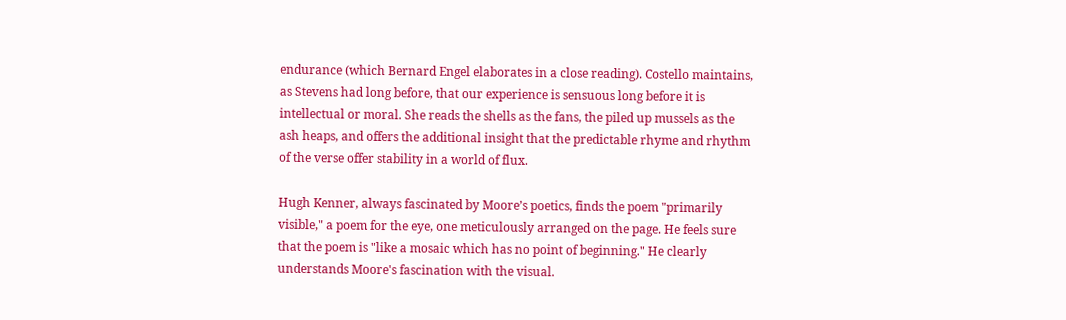endurance (which Bernard Engel elaborates in a close reading). Costello maintains, as Stevens had long before, that our experience is sensuous long before it is intellectual or moral. She reads the shells as the fans, the piled up mussels as the ash heaps, and offers the additional insight that the predictable rhyme and rhythm of the verse offer stability in a world of flux.

Hugh Kenner, always fascinated by Moore’s poetics, finds the poem "primarily visible," a poem for the eye, one meticulously arranged on the page. He feels sure that the poem is "like a mosaic which has no point of beginning." He clearly understands Moore's fascination with the visual.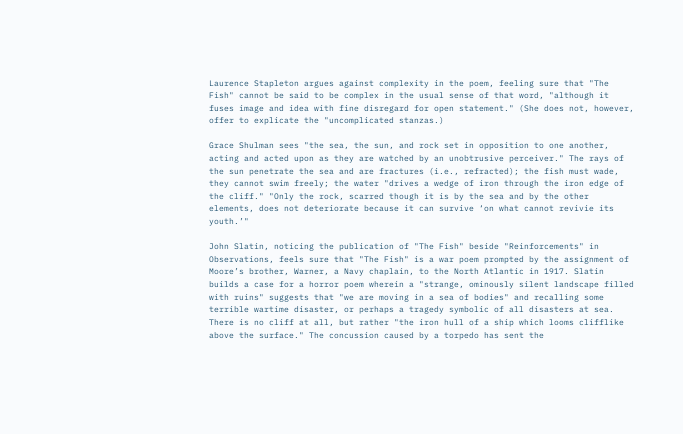Laurence Stapleton argues against complexity in the poem, feeling sure that "The Fish" cannot be said to be complex in the usual sense of that word, "although it fuses image and idea with fine disregard for open statement." (She does not, however, offer to explicate the "uncomplicated stanzas.)

Grace Shulman sees "the sea, the sun, and rock set in opposition to one another, acting and acted upon as they are watched by an unobtrusive perceiver." The rays of the sun penetrate the sea and are fractures (i.e., refracted); the fish must wade, they cannot swim freely; the water "drives a wedge of iron through the iron edge of the cliff." "Only the rock, scarred though it is by the sea and by the other elements, does not deteriorate because it can survive ‘on what cannot revivie its youth.’"

John Slatin, noticing the publication of "The Fish" beside "Reinforcements" in Observations, feels sure that "The Fish" is a war poem prompted by the assignment of Moore’s brother, Warner, a Navy chaplain, to the North Atlantic in 1917. Slatin builds a case for a horror poem wherein a "strange, ominously silent landscape filled with ruins" suggests that "we are moving in a sea of bodies" and recalling some terrible wartime disaster, or perhaps a tragedy symbolic of all disasters at sea. There is no cliff at all, but rather "the iron hull of a ship which looms clifflike above the surface." The concussion caused by a torpedo has sent the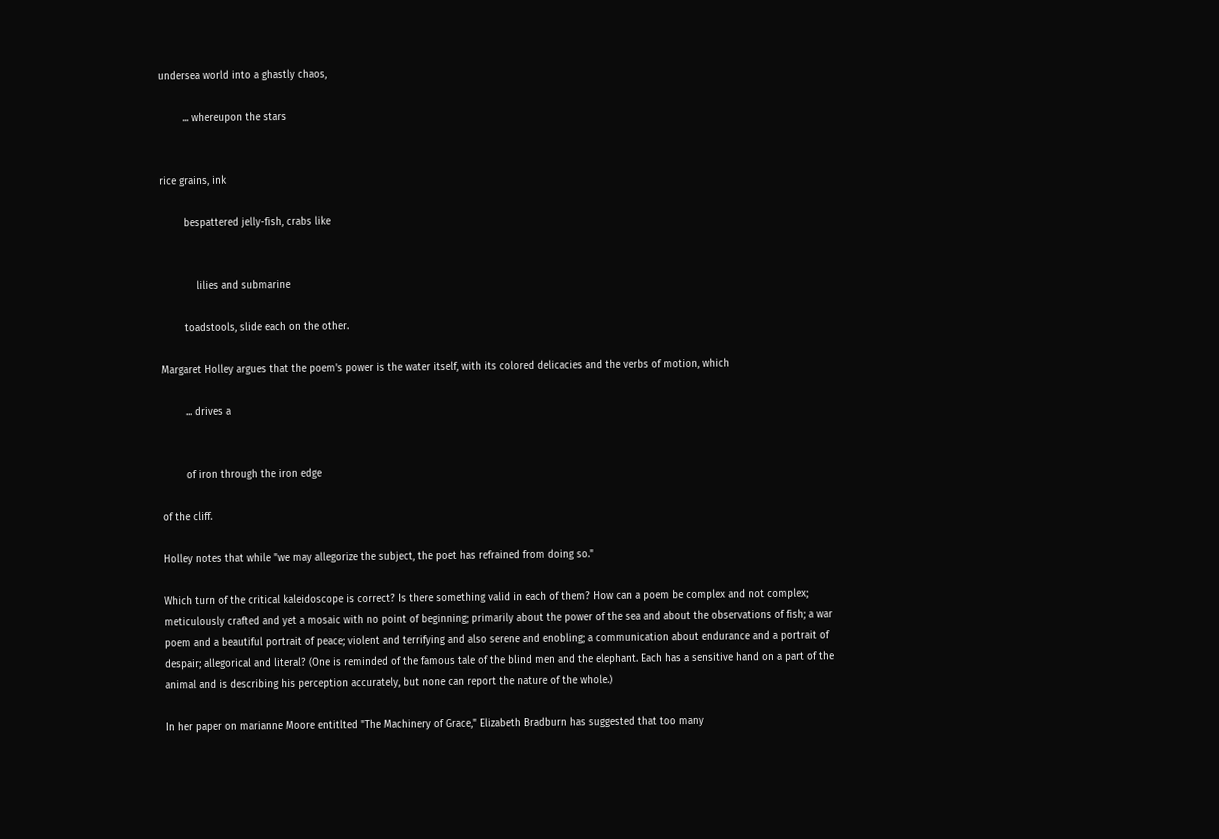undersea world into a ghastly chaos,

        ... whereupon the stars


rice grains, ink

        bespattered jelly-fish, crabs like


            lilies and submarine

        toadstools, slide each on the other.

Margaret Holley argues that the poem's power is the water itself, with its colored delicacies and the verbs of motion, which

        ... drives a


        of iron through the iron edge

of the cliff.

Holley notes that while "we may allegorize the subject, the poet has refrained from doing so."

Which turn of the critical kaleidoscope is correct? Is there something valid in each of them? How can a poem be complex and not complex; meticulously crafted and yet a mosaic with no point of beginning; primarily about the power of the sea and about the observations of fish; a war poem and a beautiful portrait of peace; violent and terrifying and also serene and enobling; a communication about endurance and a portrait of despair; allegorical and literal? (One is reminded of the famous tale of the blind men and the elephant. Each has a sensitive hand on a part of the animal and is describing his perception accurately, but none can report the nature of the whole.)

In her paper on marianne Moore entitlted "The Machinery of Grace," Elizabeth Bradburn has suggested that too many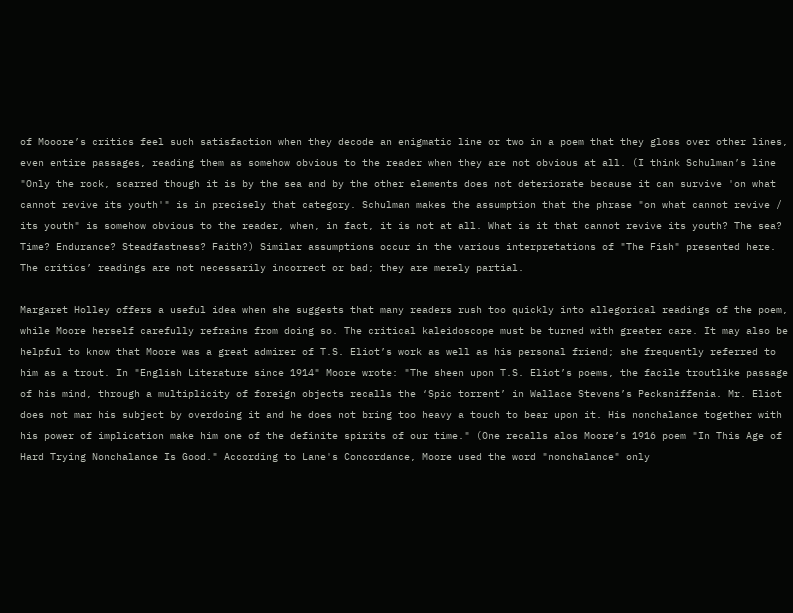of Mooore’s critics feel such satisfaction when they decode an enigmatic line or two in a poem that they gloss over other lines, even entire passages, reading them as somehow obvious to the reader when they are not obvious at all. (I think Schulman’s line "Only the rock, scarred though it is by the sea and by the other elements does not deteriorate because it can survive 'on what cannot revive its youth'" is in precisely that category. Schulman makes the assumption that the phrase "on what cannot revive / its youth" is somehow obvious to the reader, when, in fact, it is not at all. What is it that cannot revive its youth? The sea? Time? Endurance? Steadfastness? Faith?) Similar assumptions occur in the various interpretations of "The Fish" presented here. The critics’ readings are not necessarily incorrect or bad; they are merely partial.

Margaret Holley offers a useful idea when she suggests that many readers rush too quickly into allegorical readings of the poem, while Moore herself carefully refrains from doing so. The critical kaleidoscope must be turned with greater care. It may also be helpful to know that Moore was a great admirer of T.S. Eliot’s work as well as his personal friend; she frequently referred to him as a trout. In "English Literature since 1914" Moore wrote: "The sheen upon T.S. Eliot’s poems, the facile troutlike passage of his mind, through a multiplicity of foreign objects recalls the ‘Spic torrent’ in Wallace Stevens’s Pecksniffenia. Mr. Eliot does not mar his subject by overdoing it and he does not bring too heavy a touch to bear upon it. His nonchalance together with his power of implication make him one of the definite spirits of our time." (One recalls alos Moore’s 1916 poem "In This Age of Hard Trying Nonchalance Is Good." According to Lane's Concordance, Moore used the word "nonchalance" only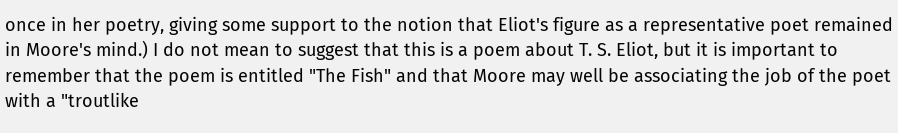once in her poetry, giving some support to the notion that Eliot's figure as a representative poet remained in Moore's mind.) I do not mean to suggest that this is a poem about T. S. Eliot, but it is important to remember that the poem is entitled "The Fish" and that Moore may well be associating the job of the poet with a "troutlike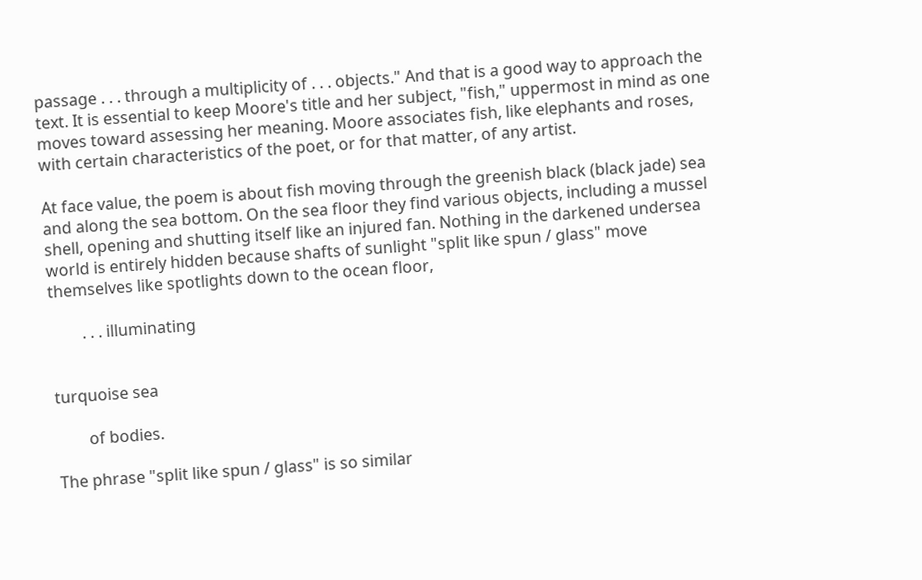passage . . . through a multiplicity of . . . objects." And that is a good way to approach the text. It is essential to keep Moore's title and her subject, "fish," uppermost in mind as one moves toward assessing her meaning. Moore associates fish, like elephants and roses, with certain characteristics of the poet, or for that matter, of any artist.

At face value, the poem is about fish moving through the greenish black (black jade) sea and along the sea bottom. On the sea floor they find various objects, including a mussel shell, opening and shutting itself like an injured fan. Nothing in the darkened undersea world is entirely hidden because shafts of sunlight "split like spun / glass" move themselves like spotlights down to the ocean floor,

        . . . illuminating


turquoise sea

        of bodies.

The phrase "split like spun / glass" is so similar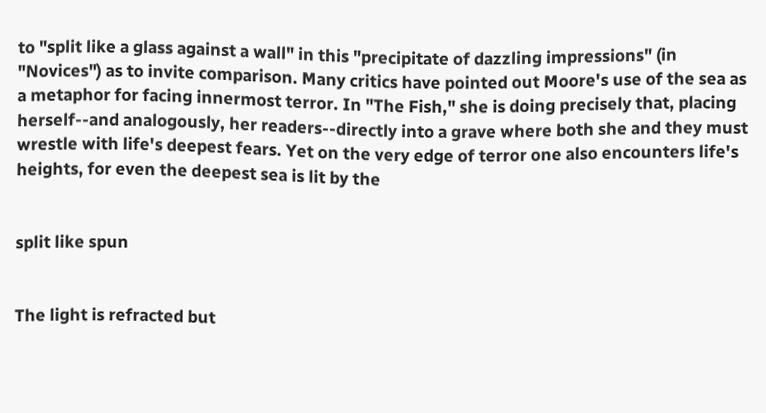to "split like a glass against a wall" in this "precipitate of dazzling impressions" (in "Novices") as to invite comparison. Many critics have pointed out Moore's use of the sea as a metaphor for facing innermost terror. In "The Fish," she is doing precisely that, placing herself--and analogously, her readers--directly into a grave where both she and they must wrestle with life's deepest fears. Yet on the very edge of terror one also encounters life's heights, for even the deepest sea is lit by the


split like spun


The light is refracted but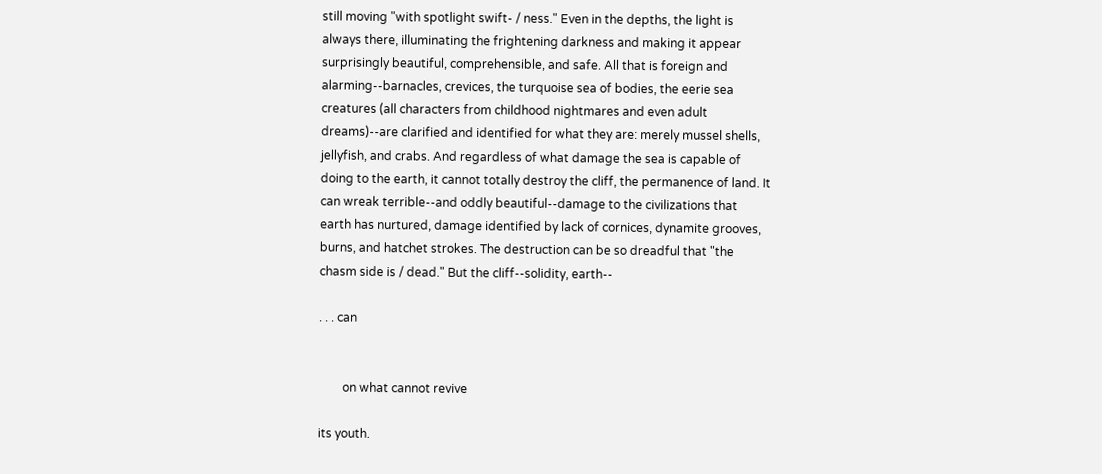still moving "with spotlight swift- / ness." Even in the depths, the light is always there, illuminating the frightening darkness and making it appear surprisingly beautiful, comprehensible, and safe. All that is foreign and alarming--barnacles, crevices, the turquoise sea of bodies, the eerie sea creatures (all characters from childhood nightmares and even adult dreams)--are clarified and identified for what they are: merely mussel shells, jellyfish, and crabs. And regardless of what damage the sea is capable of doing to the earth, it cannot totally destroy the cliff, the permanence of land. It can wreak terrible--and oddly beautiful--damage to the civilizations that earth has nurtured, damage identified by lack of cornices, dynamite grooves, burns, and hatchet strokes. The destruction can be so dreadful that "the chasm side is / dead." But the cliff--solidity, earth--

. . . can


        on what cannot revive

its youth.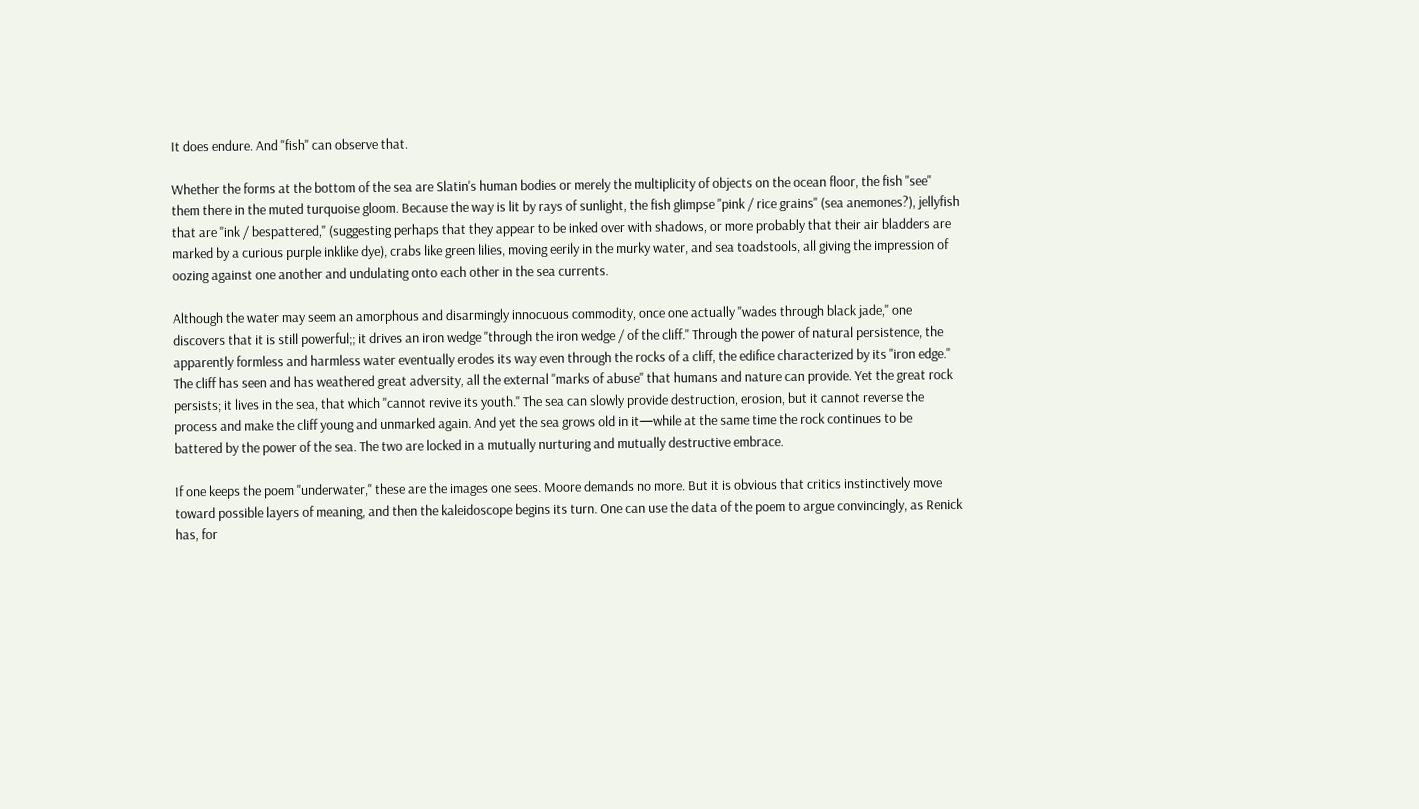It does endure. And "fish" can observe that.

Whether the forms at the bottom of the sea are Slatin's human bodies or merely the multiplicity of objects on the ocean floor, the fish "see" them there in the muted turquoise gloom. Because the way is lit by rays of sunlight, the fish glimpse "pink / rice grains" (sea anemones?), jellyfish that are "ink / bespattered," (suggesting perhaps that they appear to be inked over with shadows, or more probably that their air bladders are marked by a curious purple inklike dye), crabs like green lilies, moving eerily in the murky water, and sea toadstools, all giving the impression of oozing against one another and undulating onto each other in the sea currents.

Although the water may seem an amorphous and disarmingly innocuous commodity, once one actually "wades through black jade," one discovers that it is still powerful;; it drives an iron wedge "through the iron wedge / of the cliff." Through the power of natural persistence, the apparently formless and harmless water eventually erodes its way even through the rocks of a cliff, the edifice characterized by its "iron edge." The cliff has seen and has weathered great adversity, all the external "marks of abuse" that humans and nature can provide. Yet the great rock persists; it lives in the sea, that which "cannot revive its youth." The sea can slowly provide destruction, erosion, but it cannot reverse the process and make the cliff young and unmarked again. And yet the sea grows old in it—while at the same time the rock continues to be battered by the power of the sea. The two are locked in a mutually nurturing and mutually destructive embrace.

If one keeps the poem "underwater," these are the images one sees. Moore demands no more. But it is obvious that critics instinctively move toward possible layers of meaning, and then the kaleidoscope begins its turn. One can use the data of the poem to argue convincingly, as Renick has, for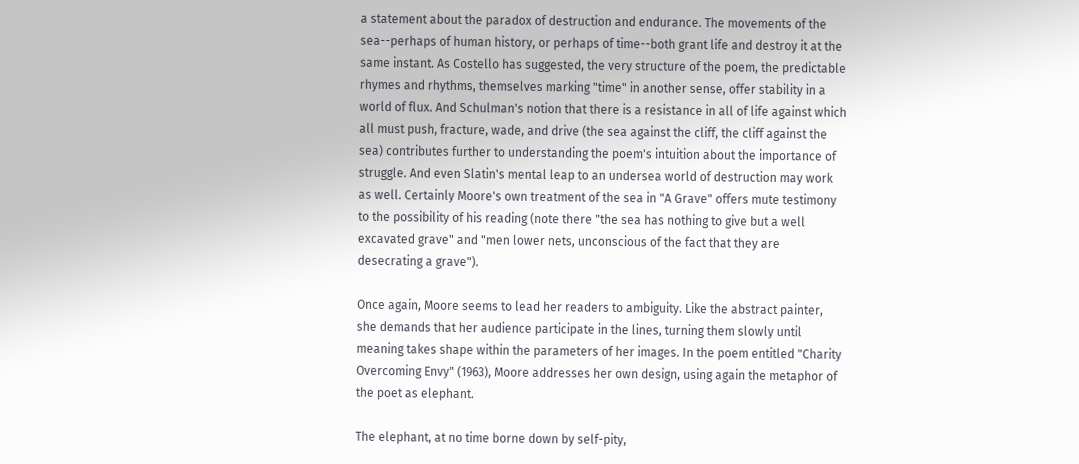a statement about the paradox of destruction and endurance. The movements of the sea--perhaps of human history, or perhaps of time--both grant life and destroy it at the same instant. As Costello has suggested, the very structure of the poem, the predictable rhymes and rhythms, themselves marking "time" in another sense, offer stability in a world of flux. And Schulman's notion that there is a resistance in all of life against which all must push, fracture, wade, and drive (the sea against the cliff, the cliff against the sea) contributes further to understanding the poem's intuition about the importance of struggle. And even Slatin's mental leap to an undersea world of destruction may work as well. Certainly Moore's own treatment of the sea in "A Grave" offers mute testimony to the possibility of his reading (note there "the sea has nothing to give but a well excavated grave" and "men lower nets, unconscious of the fact that they are desecrating a grave").

Once again, Moore seems to lead her readers to ambiguity. Like the abstract painter, she demands that her audience participate in the lines, turning them slowly until meaning takes shape within the parameters of her images. In the poem entitled "Charity Overcoming Envy" (1963), Moore addresses her own design, using again the metaphor of the poet as elephant.

The elephant, at no time borne down by self-pity,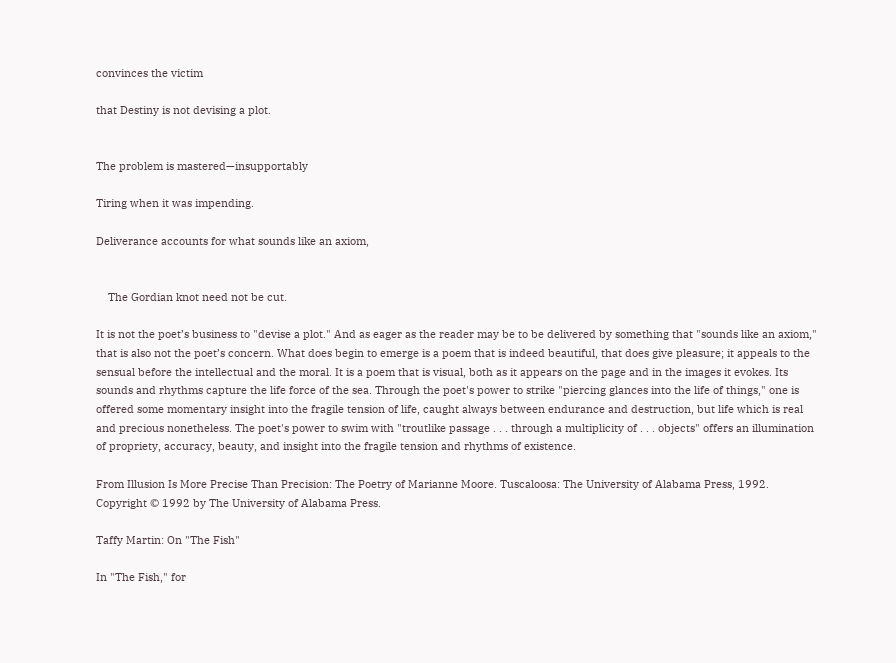convinces the victim

that Destiny is not devising a plot.


The problem is mastered—insupportably

Tiring when it was impending.

Deliverance accounts for what sounds like an axiom,


    The Gordian knot need not be cut.

It is not the poet’s business to "devise a plot." And as eager as the reader may be to be delivered by something that "sounds like an axiom," that is also not the poet’s concern. What does begin to emerge is a poem that is indeed beautiful, that does give pleasure; it appeals to the sensual before the intellectual and the moral. It is a poem that is visual, both as it appears on the page and in the images it evokes. Its sounds and rhythms capture the life force of the sea. Through the poet's power to strike "piercing glances into the life of things," one is offered some momentary insight into the fragile tension of life, caught always between endurance and destruction, but life which is real and precious nonetheless. The poet's power to swim with "troutlike passage . . . through a multiplicity of . . . objects" offers an illumination of propriety, accuracy, beauty, and insight into the fragile tension and rhythms of existence.

From Illusion Is More Precise Than Precision: The Poetry of Marianne Moore. Tuscaloosa: The University of Alabama Press, 1992. Copyright © 1992 by The University of Alabama Press.

Taffy Martin: On "The Fish"

In "The Fish," for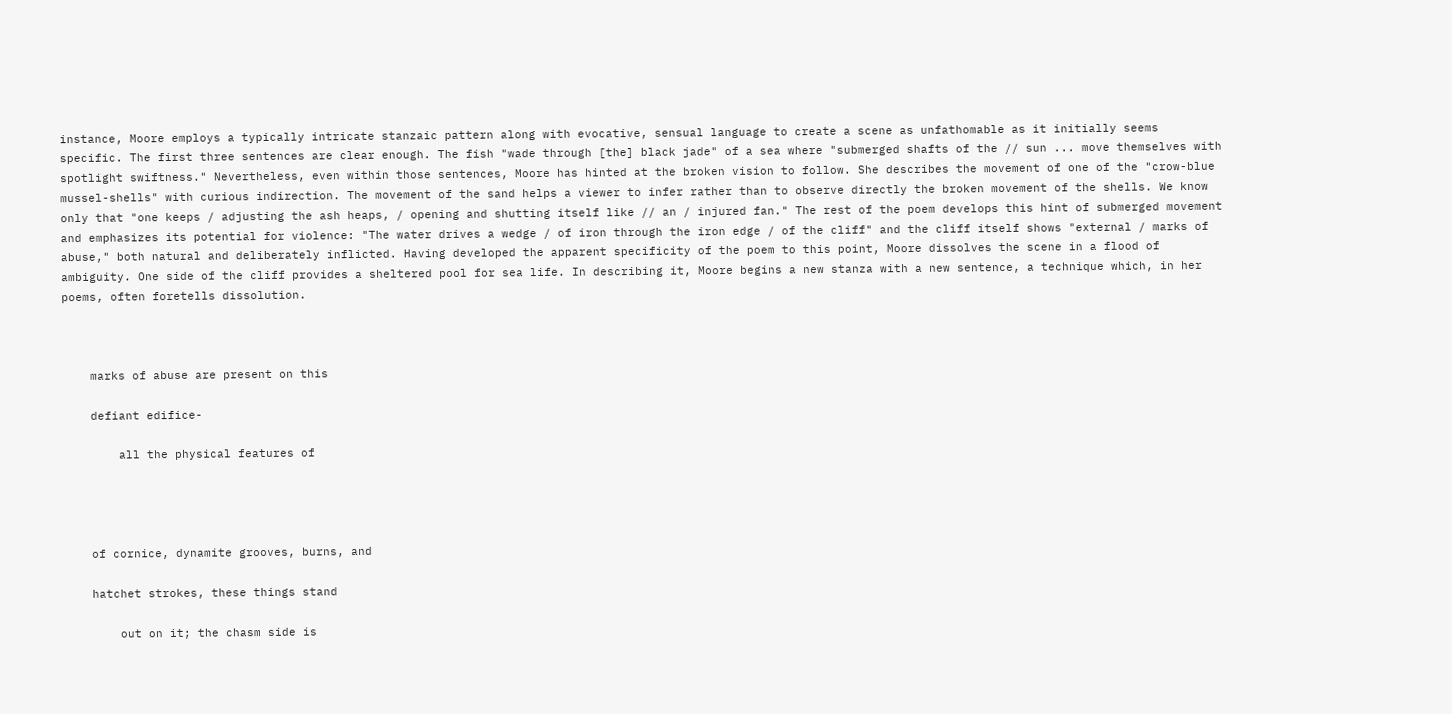instance, Moore employs a typically intricate stanzaic pattern along with evocative, sensual language to create a scene as unfathomable as it initially seems specific. The first three sentences are clear enough. The fish "wade through [the] black jade" of a sea where "submerged shafts of the // sun ... move themselves with spotlight swiftness." Nevertheless, even within those sentences, Moore has hinted at the broken vision to follow. She describes the movement of one of the "crow-blue mussel-shells" with curious indirection. The movement of the sand helps a viewer to infer rather than to observe directly the broken movement of the shells. We know only that "one keeps / adjusting the ash heaps, / opening and shutting itself like // an / injured fan." The rest of the poem develops this hint of submerged movement and emphasizes its potential for violence: "The water drives a wedge / of iron through the iron edge / of the cliff" and the cliff itself shows "external / marks of abuse," both natural and deliberately inflicted. Having developed the apparent specificity of the poem to this point, Moore dissolves the scene in a flood of ambiguity. One side of the cliff provides a sheltered pool for sea life. In describing it, Moore begins a new stanza with a new sentence, a technique which, in her poems, often foretells dissolution.



    marks of abuse are present on this

    defiant edifice-

        all the physical features of




    of cornice, dynamite grooves, burns, and

    hatchet strokes, these things stand

        out on it; the chasm side is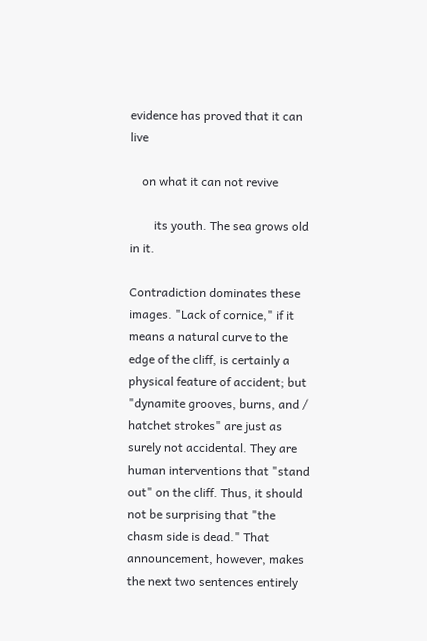evidence has proved that it can live

    on what it can not revive

        its youth. The sea grows old in it.

Contradiction dominates these images. "Lack of cornice," if it means a natural curve to the edge of the cliff, is certainly a physical feature of accident; but "dynamite grooves, burns, and / hatchet strokes" are just as surely not accidental. They are human interventions that "stand out" on the cliff. Thus, it should not be surprising that "the chasm side is dead." That announcement, however, makes the next two sentences entirely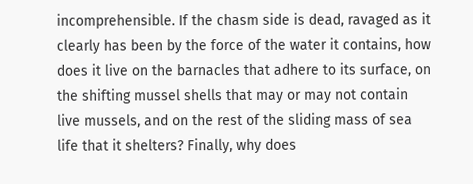incomprehensible. If the chasm side is dead, ravaged as it clearly has been by the force of the water it contains, how does it live on the barnacles that adhere to its surface, on the shifting mussel shells that may or may not contain live mussels, and on the rest of the sliding mass of sea life that it shelters? Finally, why does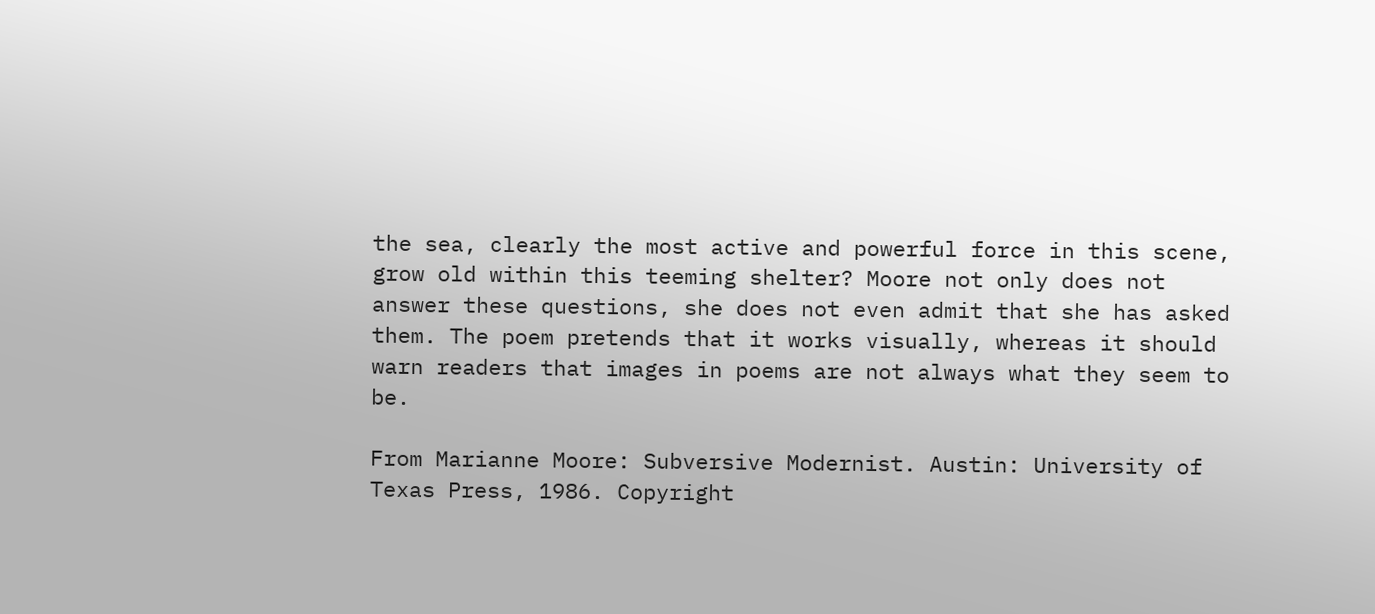the sea, clearly the most active and powerful force in this scene, grow old within this teeming shelter? Moore not only does not answer these questions, she does not even admit that she has asked them. The poem pretends that it works visually, whereas it should warn readers that images in poems are not always what they seem to be.

From Marianne Moore: Subversive Modernist. Austin: University of Texas Press, 1986. Copyright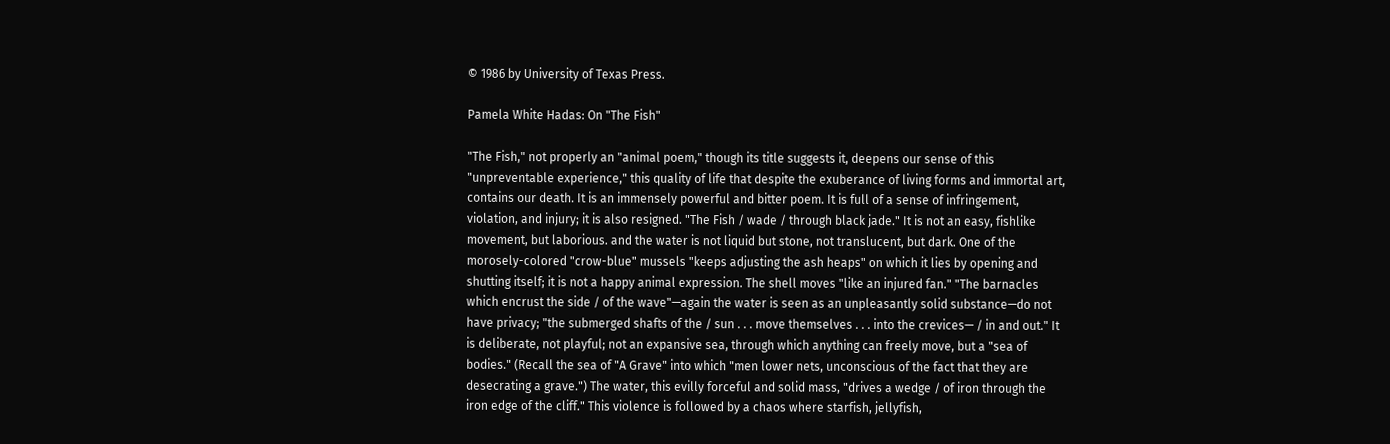© 1986 by University of Texas Press.

Pamela White Hadas: On "The Fish"

"The Fish," not properly an "animal poem," though its title suggests it, deepens our sense of this "unpreventable experience," this quality of life that despite the exuberance of living forms and immortal art, contains our death. It is an immensely powerful and bitter poem. It is full of a sense of infringement, violation, and injury; it is also resigned. "The Fish / wade / through black jade." It is not an easy, fishlike movement, but laborious. and the water is not liquid but stone, not translucent, but dark. One of the morosely-colored "crow-blue" mussels "keeps adjusting the ash heaps" on which it lies by opening and shutting itself; it is not a happy animal expression. The shell moves "like an injured fan." "The barnacles which encrust the side / of the wave"—again the water is seen as an unpleasantly solid substance—do not have privacy; "the submerged shafts of the / sun . . . move themselves . . . into the crevices— / in and out." It is deliberate, not playful; not an expansive sea, through which anything can freely move, but a "sea of bodies." (Recall the sea of "A Grave" into which "men lower nets, unconscious of the fact that they are desecrating a grave.") The water, this evilly forceful and solid mass, "drives a wedge / of iron through the iron edge of the cliff." This violence is followed by a chaos where starfish, jellyfish,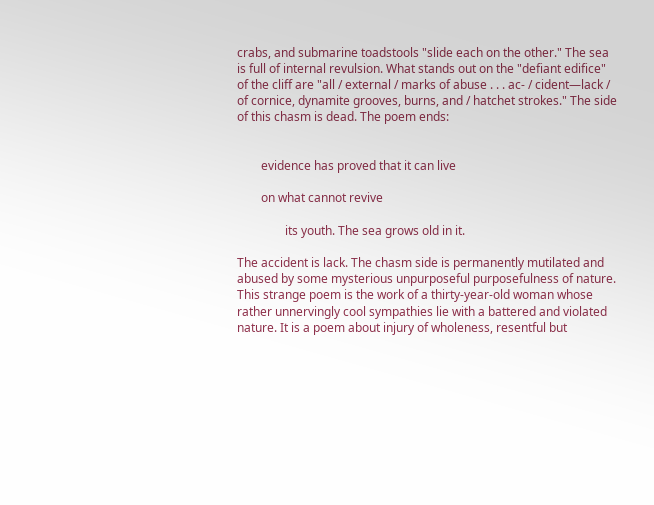crabs, and submarine toadstools "slide each on the other." The sea is full of internal revulsion. What stands out on the "defiant edifice" of the cliff are "all / external / marks of abuse . . . ac- / cident—lack / of cornice, dynamite grooves, burns, and / hatchet strokes." The side of this chasm is dead. The poem ends:


        evidence has proved that it can live

        on what cannot revive

                its youth. The sea grows old in it.

The accident is lack. The chasm side is permanently mutilated and abused by some mysterious unpurposeful purposefulness of nature. This strange poem is the work of a thirty-year-old woman whose rather unnervingly cool sympathies lie with a battered and violated nature. It is a poem about injury of wholeness, resentful but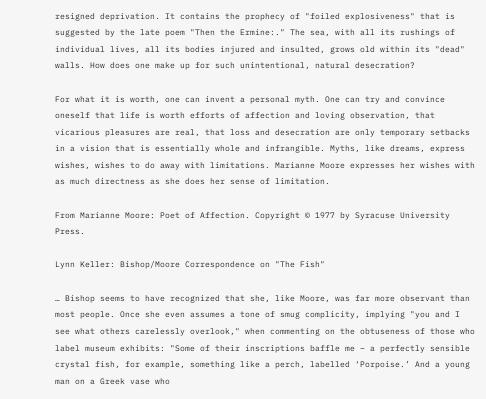resigned deprivation. It contains the prophecy of "foiled explosiveness" that is suggested by the late poem "Then the Ermine:." The sea, with all its rushings of individual lives, all its bodies injured and insulted, grows old within its "dead" walls. How does one make up for such unintentional, natural desecration?

For what it is worth, one can invent a personal myth. One can try and convince oneself that life is worth efforts of affection and loving observation, that vicarious pleasures are real, that loss and desecration are only temporary setbacks in a vision that is essentially whole and infrangible. Myths, like dreams, express wishes, wishes to do away with limitations. Marianne Moore expresses her wishes with as much directness as she does her sense of limitation.

From Marianne Moore: Poet of Affection. Copyright © 1977 by Syracuse University Press.

Lynn Keller: Bishop/Moore Correspondence on "The Fish"

… Bishop seems to have recognized that she, like Moore, was far more observant than most people. Once she even assumes a tone of smug complicity, implying "you and I see what others carelessly overlook," when commenting on the obtuseness of those who label museum exhibits: "Some of their inscriptions baffle me – a perfectly sensible crystal fish, for example, something like a perch, labelled ‘Porpoise.’ And a young man on a Greek vase who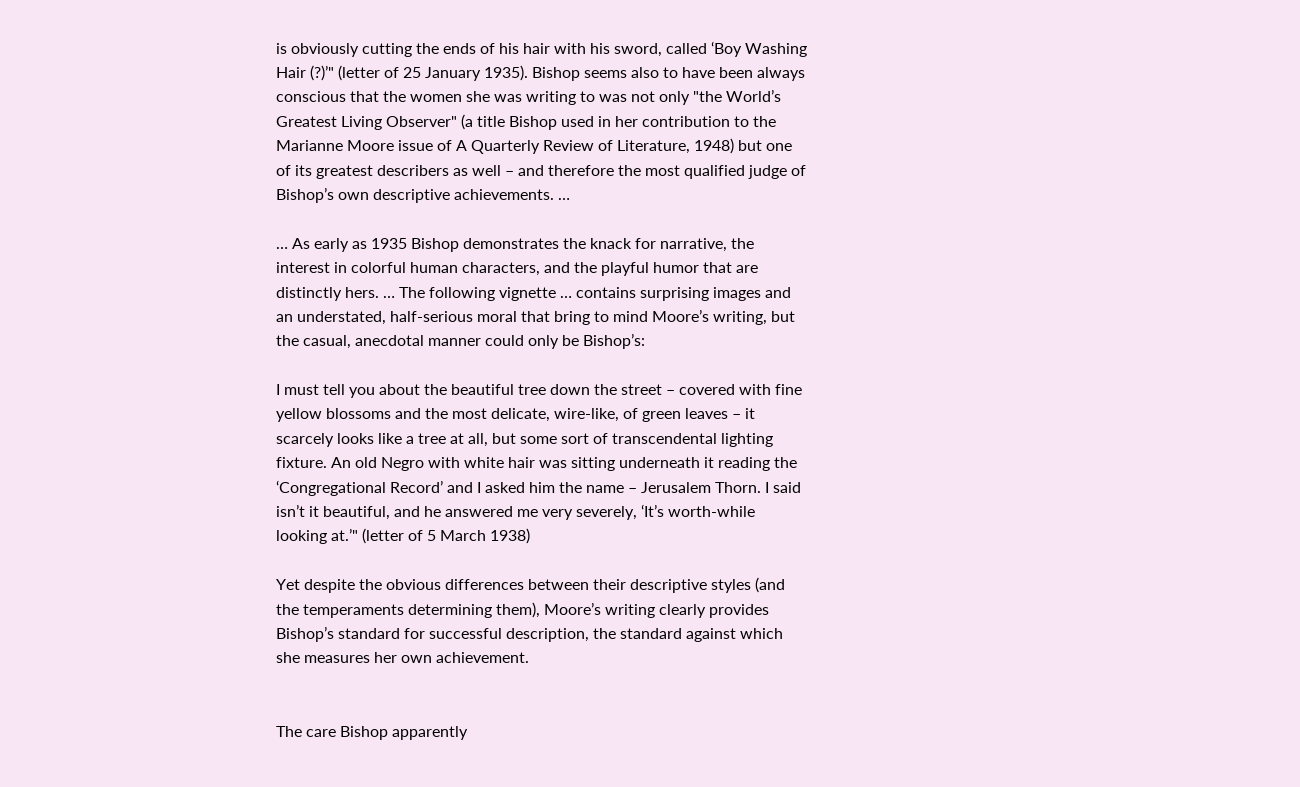is obviously cutting the ends of his hair with his sword, called ‘Boy Washing Hair (?)’" (letter of 25 January 1935). Bishop seems also to have been always conscious that the women she was writing to was not only "the World’s Greatest Living Observer" (a title Bishop used in her contribution to the Marianne Moore issue of A Quarterly Review of Literature, 1948) but one of its greatest describers as well – and therefore the most qualified judge of Bishop’s own descriptive achievements. …

… As early as 1935 Bishop demonstrates the knack for narrative, the interest in colorful human characters, and the playful humor that are distinctly hers. … The following vignette … contains surprising images and an understated, half-serious moral that bring to mind Moore’s writing, but the casual, anecdotal manner could only be Bishop’s:

I must tell you about the beautiful tree down the street – covered with fine yellow blossoms and the most delicate, wire-like, of green leaves – it scarcely looks like a tree at all, but some sort of transcendental lighting fixture. An old Negro with white hair was sitting underneath it reading the ‘Congregational Record’ and I asked him the name – Jerusalem Thorn. I said isn’t it beautiful, and he answered me very severely, ‘It’s worth-while looking at.’" (letter of 5 March 1938)

Yet despite the obvious differences between their descriptive styles (and the temperaments determining them), Moore’s writing clearly provides Bishop’s standard for successful description, the standard against which she measures her own achievement.


The care Bishop apparently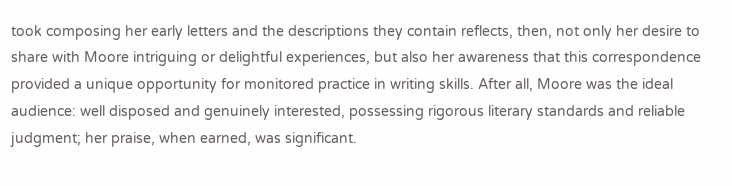took composing her early letters and the descriptions they contain reflects, then, not only her desire to share with Moore intriguing or delightful experiences, but also her awareness that this correspondence provided a unique opportunity for monitored practice in writing skills. After all, Moore was the ideal audience: well disposed and genuinely interested, possessing rigorous literary standards and reliable judgment; her praise, when earned, was significant.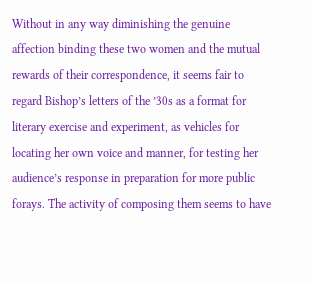Without in any way diminishing the genuine affection binding these two women and the mutual rewards of their correspondence, it seems fair to regard Bishop’s letters of the ’30s as a format for literary exercise and experiment, as vehicles for locating her own voice and manner, for testing her audience’s response in preparation for more public forays. The activity of composing them seems to have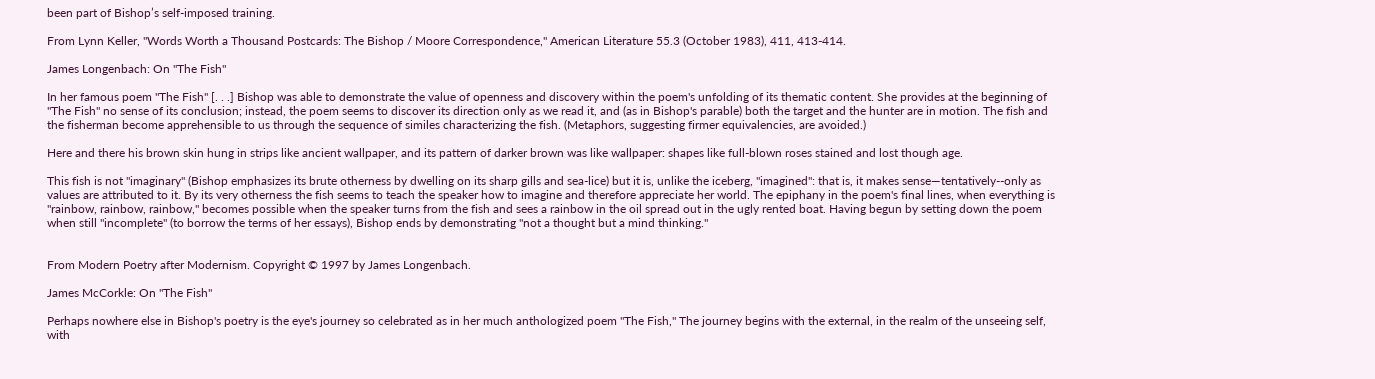been part of Bishop’s self-imposed training.

From Lynn Keller, "Words Worth a Thousand Postcards: The Bishop / Moore Correspondence," American Literature 55.3 (October 1983), 411, 413-414.

James Longenbach: On "The Fish"

In her famous poem "The Fish" [. . .] Bishop was able to demonstrate the value of openness and discovery within the poem's unfolding of its thematic content. She provides at the beginning of "The Fish" no sense of its conclusion; instead, the poem seems to discover its direction only as we read it, and (as in Bishop's parable) both the target and the hunter are in motion. The fish and the fisherman become apprehensible to us through the sequence of similes characterizing the fish. (Metaphors, suggesting firmer equivalencies, are avoided.)

Here and there his brown skin hung in strips like ancient wallpaper, and its pattern of darker brown was like wallpaper: shapes like full-blown roses stained and lost though age.

This fish is not "imaginary" (Bishop emphasizes its brute otherness by dwelling on its sharp gills and sea-lice) but it is, unlike the iceberg, "imagined": that is, it makes sense—tentatively--only as values are attributed to it. By its very otherness the fish seems to teach the speaker how to imagine and therefore appreciate her world. The epiphany in the poem's final lines, when everything is "rainbow, rainbow, rainbow," becomes possible when the speaker turns from the fish and sees a rainbow in the oil spread out in the ugly rented boat. Having begun by setting down the poem when still "incomplete" (to borrow the terms of her essays), Bishop ends by demonstrating "not a thought but a mind thinking."


From Modern Poetry after Modernism. Copyright © 1997 by James Longenbach.

James McCorkle: On "The Fish"

Perhaps nowhere else in Bishop's poetry is the eye's journey so celebrated as in her much anthologized poem "The Fish," The journey begins with the external, in the realm of the unseeing self, with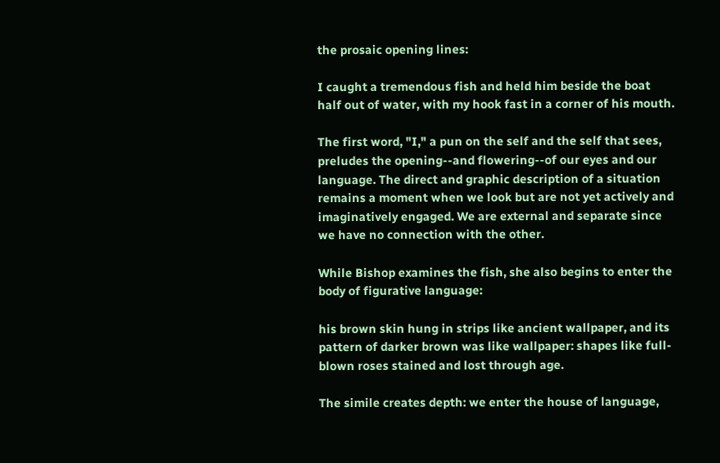the prosaic opening lines:

I caught a tremendous fish and held him beside the boat half out of water, with my hook fast in a corner of his mouth.

The first word, "I," a pun on the self and the self that sees, preludes the opening--and flowering--of our eyes and our language. The direct and graphic description of a situation remains a moment when we look but are not yet actively and imaginatively engaged. We are external and separate since we have no connection with the other.

While Bishop examines the fish, she also begins to enter the body of figurative language:

his brown skin hung in strips like ancient wallpaper, and its pattern of darker brown was like wallpaper: shapes like full-blown roses stained and lost through age.

The simile creates depth: we enter the house of language,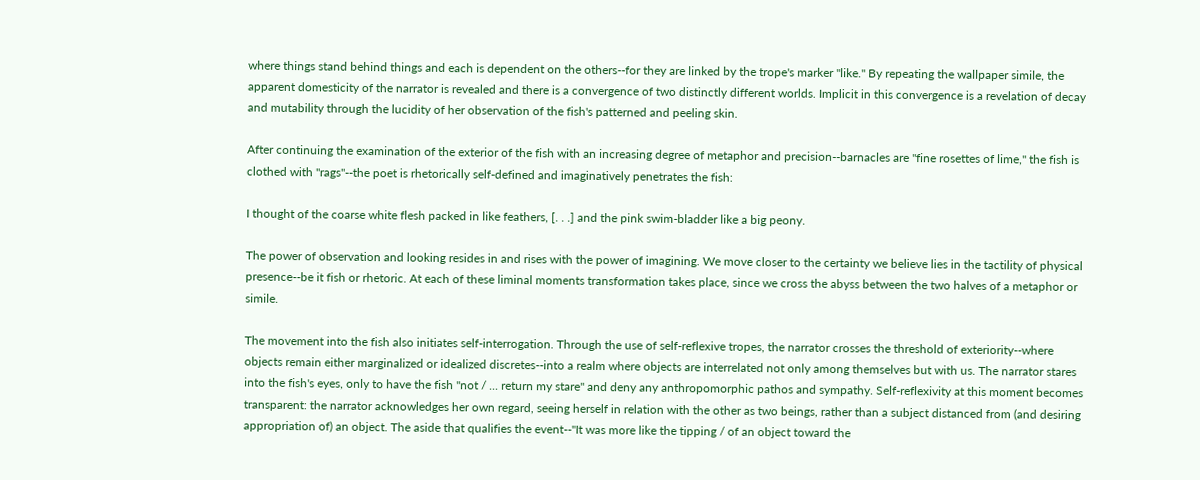where things stand behind things and each is dependent on the others--for they are linked by the trope's marker "like." By repeating the wallpaper simile, the apparent domesticity of the narrator is revealed and there is a convergence of two distinctly different worlds. Implicit in this convergence is a revelation of decay and mutability through the lucidity of her observation of the fish's patterned and peeling skin.

After continuing the examination of the exterior of the fish with an increasing degree of metaphor and precision--barnacles are "fine rosettes of lime," the fish is clothed with "rags"--the poet is rhetorically self-defined and imaginatively penetrates the fish:

I thought of the coarse white flesh packed in like feathers, [. . .] and the pink swim-bladder like a big peony.

The power of observation and looking resides in and rises with the power of imagining. We move closer to the certainty we believe lies in the tactility of physical presence--be it fish or rhetoric. At each of these liminal moments transformation takes place, since we cross the abyss between the two halves of a metaphor or simile.

The movement into the fish also initiates self-interrogation. Through the use of self-reflexive tropes, the narrator crosses the threshold of exteriority--where objects remain either marginalized or idealized discretes--into a realm where objects are interrelated not only among themselves but with us. The narrator stares into the fish's eyes, only to have the fish "not / ... return my stare" and deny any anthropomorphic pathos and sympathy. Self-reflexivity at this moment becomes transparent: the narrator acknowledges her own regard, seeing herself in relation with the other as two beings, rather than a subject distanced from (and desiring appropriation of) an object. The aside that qualifies the event--"It was more like the tipping / of an object toward the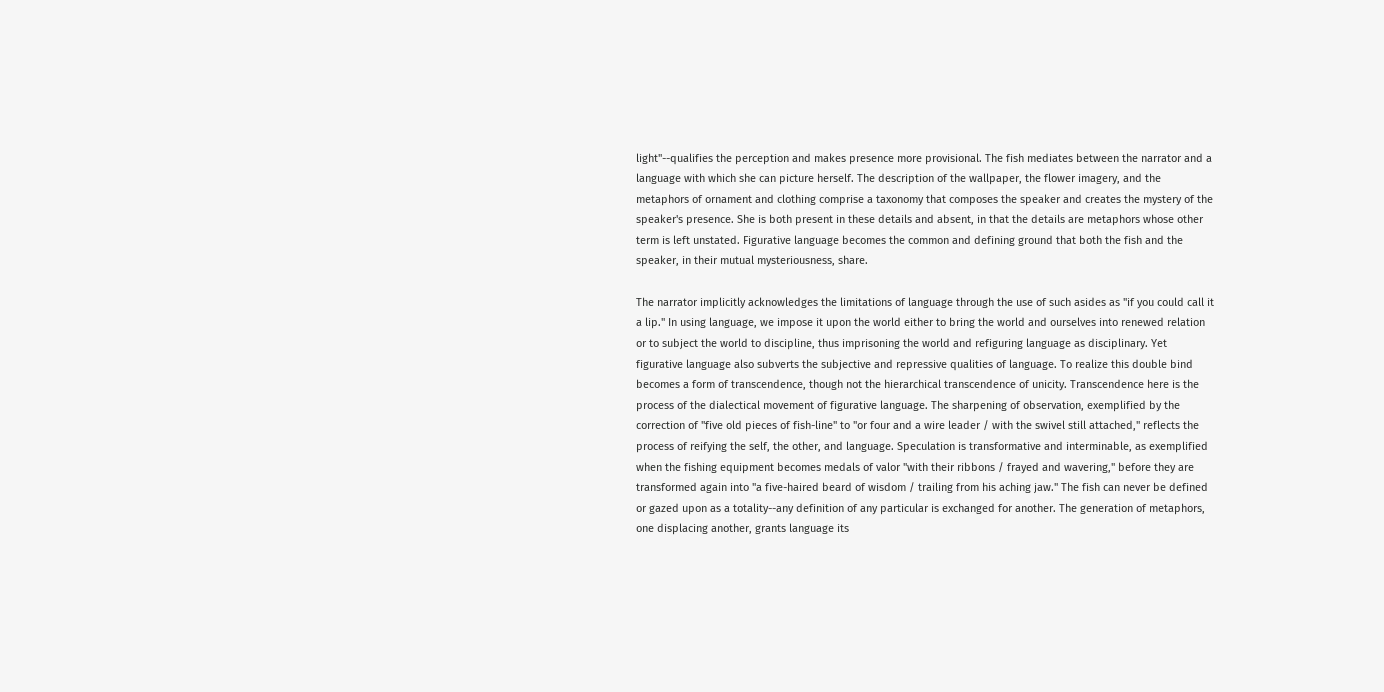light"--qualifies the perception and makes presence more provisional. The fish mediates between the narrator and a language with which she can picture herself. The description of the wallpaper, the flower imagery, and the metaphors of ornament and clothing comprise a taxonomy that composes the speaker and creates the mystery of the speaker's presence. She is both present in these details and absent, in that the details are metaphors whose other term is left unstated. Figurative language becomes the common and defining ground that both the fish and the speaker, in their mutual mysteriousness, share.

The narrator implicitly acknowledges the limitations of language through the use of such asides as "if you could call it a lip." In using language, we impose it upon the world either to bring the world and ourselves into renewed relation or to subject the world to discipline, thus imprisoning the world and refiguring language as disciplinary. Yet figurative language also subverts the subjective and repressive qualities of language. To realize this double bind becomes a form of transcendence, though not the hierarchical transcendence of unicity. Transcendence here is the process of the dialectical movement of figurative language. The sharpening of observation, exemplified by the correction of "five old pieces of fish-line" to "or four and a wire leader / with the swivel still attached," reflects the process of reifying the self, the other, and language. Speculation is transformative and interminable, as exemplified when the fishing equipment becomes medals of valor "with their ribbons / frayed and wavering," before they are transformed again into "a five-haired beard of wisdom / trailing from his aching jaw." The fish can never be defined or gazed upon as a totality--any definition of any particular is exchanged for another. The generation of metaphors, one displacing another, grants language its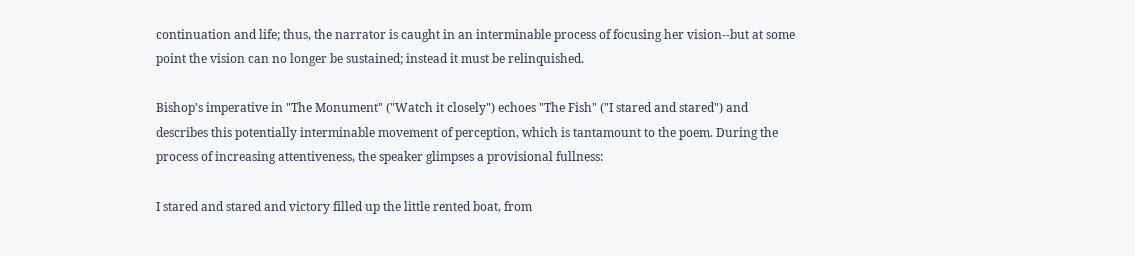continuation and life; thus, the narrator is caught in an interminable process of focusing her vision--but at some point the vision can no longer be sustained; instead it must be relinquished.

Bishop's imperative in "The Monument" ("Watch it closely") echoes "The Fish" ("I stared and stared") and describes this potentially interminable movement of perception, which is tantamount to the poem. During the process of increasing attentiveness, the speaker glimpses a provisional fullness:

I stared and stared and victory filled up the little rented boat, from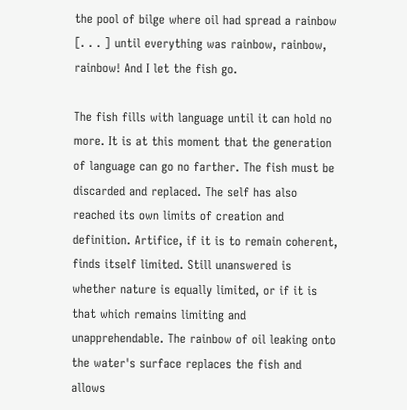the pool of bilge where oil had spread a rainbow [. . . ] until everything was rainbow, rainbow, rainbow! And I let the fish go.

The fish fills with language until it can hold no more. It is at this moment that the generation of language can go no farther. The fish must be discarded and replaced. The self has also reached its own limits of creation and definition. Artifice, if it is to remain coherent, finds itself limited. Still unanswered is whether nature is equally limited, or if it is that which remains limiting and unapprehendable. The rainbow of oil leaking onto the water's surface replaces the fish and allows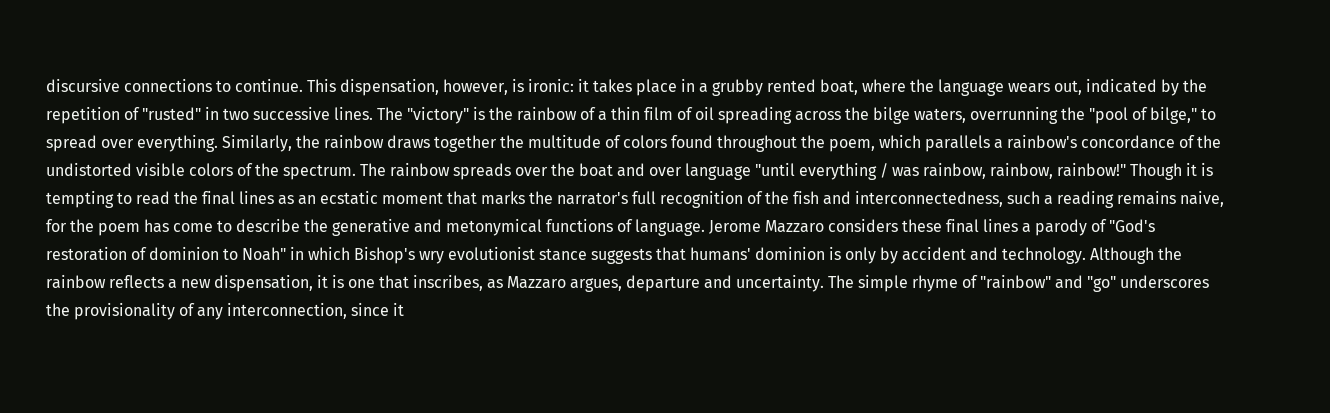discursive connections to continue. This dispensation, however, is ironic: it takes place in a grubby rented boat, where the language wears out, indicated by the repetition of "rusted" in two successive lines. The "victory" is the rainbow of a thin film of oil spreading across the bilge waters, overrunning the "pool of bilge," to spread over everything. Similarly, the rainbow draws together the multitude of colors found throughout the poem, which parallels a rainbow's concordance of the undistorted visible colors of the spectrum. The rainbow spreads over the boat and over language "until everything / was rainbow, rainbow, rainbow!" Though it is tempting to read the final lines as an ecstatic moment that marks the narrator's full recognition of the fish and interconnectedness, such a reading remains naive, for the poem has come to describe the generative and metonymical functions of language. Jerome Mazzaro considers these final lines a parody of "God's restoration of dominion to Noah" in which Bishop's wry evolutionist stance suggests that humans' dominion is only by accident and technology. Although the rainbow reflects a new dispensation, it is one that inscribes, as Mazzaro argues, departure and uncertainty. The simple rhyme of "rainbow" and "go" underscores the provisionality of any interconnection, since it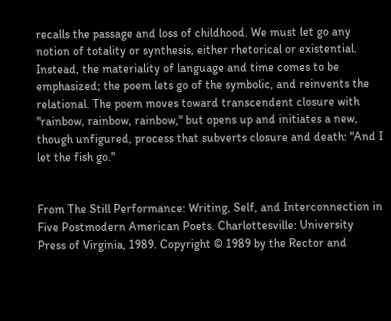recalls the passage and loss of childhood. We must let go any notion of totality or synthesis, either rhetorical or existential. Instead, the materiality of language and time comes to be emphasized; the poem lets go of the symbolic, and reinvents the relational. The poem moves toward transcendent closure with "rainbow, rainbow, rainbow," but opens up and initiates a new, though unfigured, process that subverts closure and death: "And I let the fish go."


From The Still Performance: Writing, Self, and Interconnection in Five Postmodern American Poets. Charlottesville: University Press of Virginia, 1989. Copyright © 1989 by the Rector and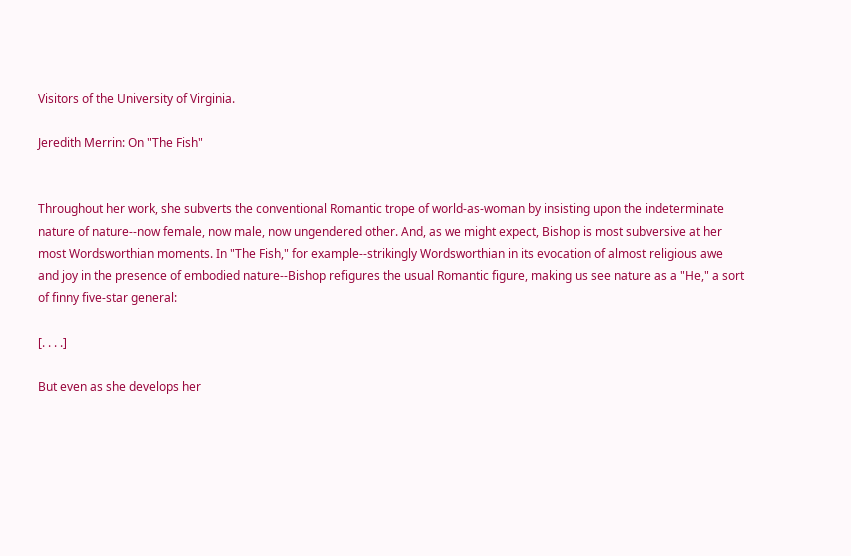Visitors of the University of Virginia.

Jeredith Merrin: On "The Fish"


Throughout her work, she subverts the conventional Romantic trope of world-as-woman by insisting upon the indeterminate nature of nature--now female, now male, now ungendered other. And, as we might expect, Bishop is most subversive at her most Wordsworthian moments. In "The Fish," for example--strikingly Wordsworthian in its evocation of almost religious awe and joy in the presence of embodied nature--Bishop refigures the usual Romantic figure, making us see nature as a "He," a sort of finny five-star general:

[. . . .]

But even as she develops her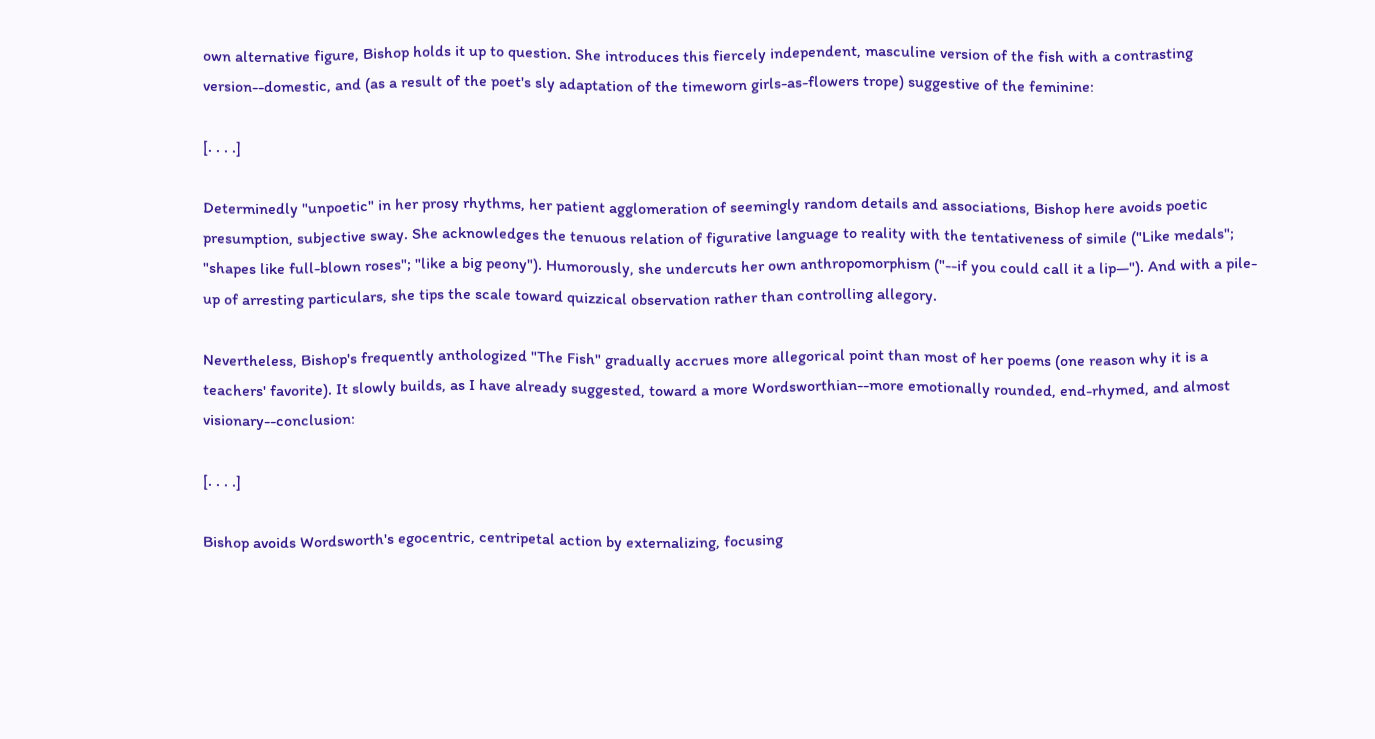own alternative figure, Bishop holds it up to question. She introduces this fiercely independent, masculine version of the fish with a contrasting version--domestic, and (as a result of the poet's sly adaptation of the timeworn girls-as-flowers trope) suggestive of the feminine:

[. . . .]

Determinedly "unpoetic" in her prosy rhythms, her patient agglomeration of seemingly random details and associations, Bishop here avoids poetic presumption, subjective sway. She acknowledges the tenuous relation of figurative language to reality with the tentativeness of simile ("Like medals"; "shapes like full-blown roses"; "like a big peony"). Humorously, she undercuts her own anthropomorphism ("--if you could call it a lip—"). And with a pile-up of arresting particulars, she tips the scale toward quizzical observation rather than controlling allegory.

Nevertheless, Bishop's frequently anthologized "The Fish" gradually accrues more allegorical point than most of her poems (one reason why it is a teachers' favorite). It slowly builds, as I have already suggested, toward a more Wordsworthian--more emotionally rounded, end-rhymed, and almost visionary--conclusion:

[. . . .]

Bishop avoids Wordsworth's egocentric, centripetal action by externalizing, focusing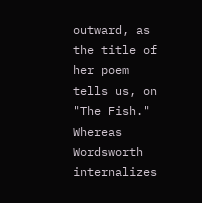outward, as the title of her poem tells us, on "The Fish." Whereas Wordsworth internalizes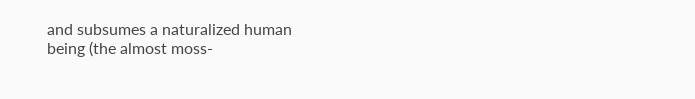and subsumes a naturalized human being (the almost moss-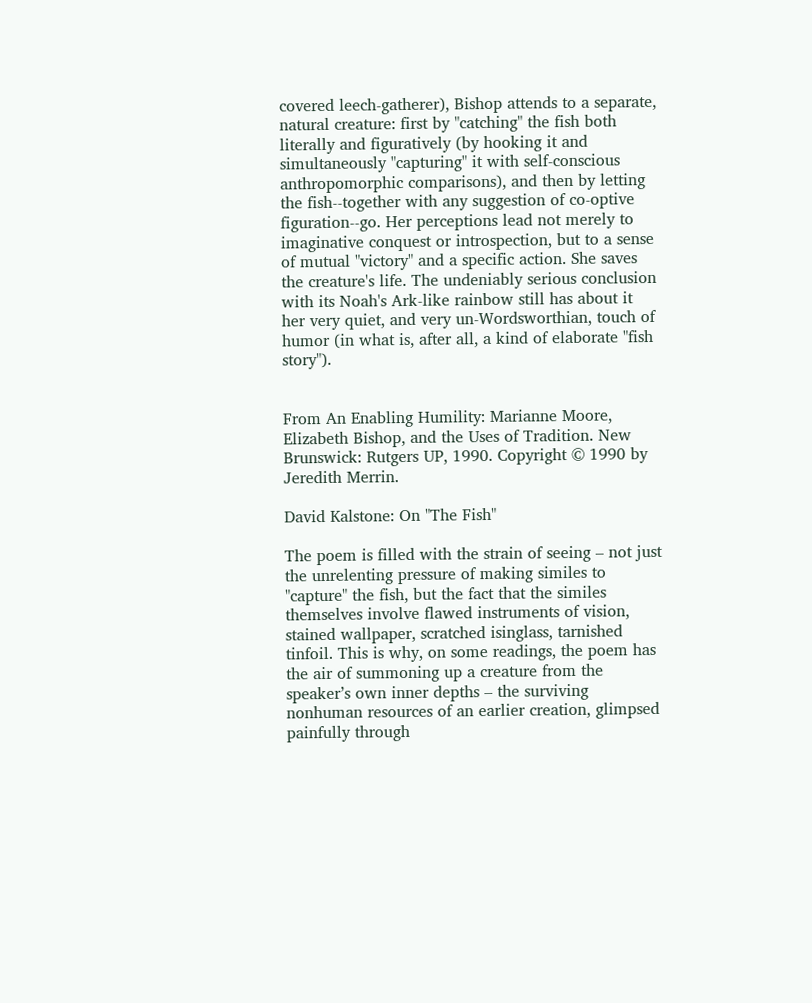covered leech-gatherer), Bishop attends to a separate, natural creature: first by "catching" the fish both literally and figuratively (by hooking it and simultaneously "capturing" it with self-conscious anthropomorphic comparisons), and then by letting the fish--together with any suggestion of co-optive figuration--go. Her perceptions lead not merely to imaginative conquest or introspection, but to a sense of mutual "victory" and a specific action. She saves the creature's life. The undeniably serious conclusion with its Noah's Ark-like rainbow still has about it her very quiet, and very un-Wordsworthian, touch of humor (in what is, after all, a kind of elaborate "fish story").


From An Enabling Humility: Marianne Moore, Elizabeth Bishop, and the Uses of Tradition. New Brunswick: Rutgers UP, 1990. Copyright © 1990 by Jeredith Merrin.

David Kalstone: On "The Fish"

The poem is filled with the strain of seeing – not just the unrelenting pressure of making similes to "capture" the fish, but the fact that the similes themselves involve flawed instruments of vision, stained wallpaper, scratched isinglass, tarnished tinfoil. This is why, on some readings, the poem has the air of summoning up a creature from the speaker’s own inner depths – the surviving nonhuman resources of an earlier creation, glimpsed painfully through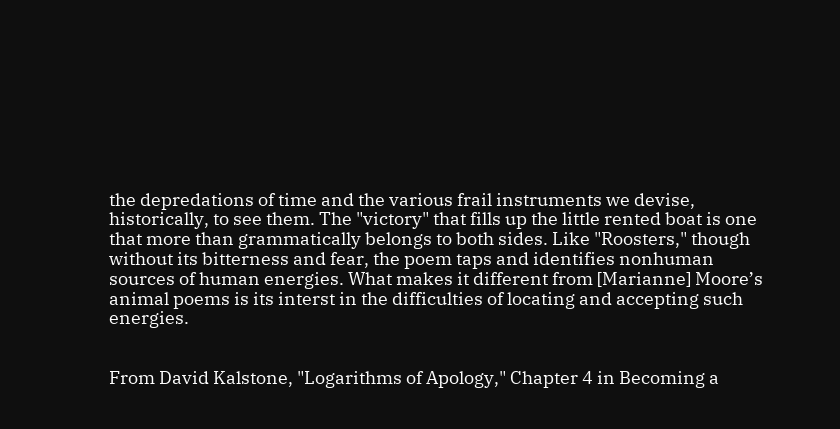the depredations of time and the various frail instruments we devise, historically, to see them. The "victory" that fills up the little rented boat is one that more than grammatically belongs to both sides. Like "Roosters," though without its bitterness and fear, the poem taps and identifies nonhuman sources of human energies. What makes it different from [Marianne] Moore’s animal poems is its interst in the difficulties of locating and accepting such energies.


From David Kalstone, "Logarithms of Apology," Chapter 4 in Becoming a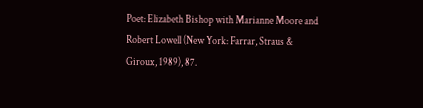Poet: Elizabeth Bishop with Marianne Moore and Robert Lowell (New York: Farrar, Straus & Giroux, 1989), 87.